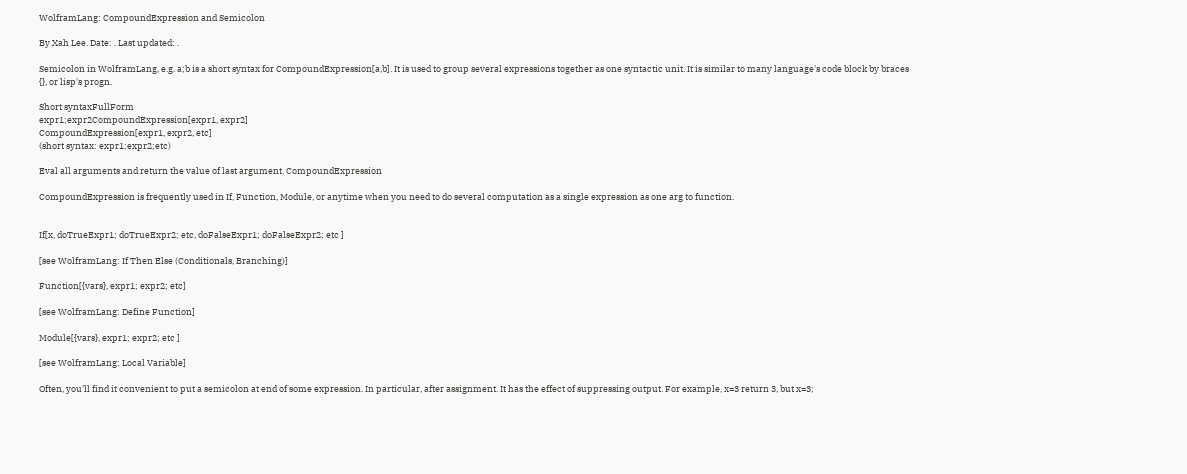WolframLang: CompoundExpression and Semicolon

By Xah Lee. Date: . Last updated: .

Semicolon in WolframLang, e.g. a;b is a short syntax for CompoundExpression[a,b]. It is used to group several expressions together as one syntactic unit. It is similar to many language's code block by braces {}, or lisp's progn.

Short syntaxFullForm
expr1;expr2CompoundExpression[expr1, expr2]
CompoundExpression[expr1, expr2, etc]
(short syntax: expr1;expr2;etc)

Eval all arguments and return the value of last argument. CompoundExpression

CompoundExpression is frequently used in If, Function, Module, or anytime when you need to do several computation as a single expression as one arg to function.


If[x, doTrueExpr1; doTrueExpr2; etc, doFalseExpr1; doFalseExpr2; etc ]

[see WolframLang: If Then Else (Conditionals, Branching)]

Function[{vars}, expr1; expr2; etc]

[see WolframLang: Define Function]

Module[{vars}, expr1; expr2; etc ]

[see WolframLang: Local Variable]

Often, you'll find it convenient to put a semicolon at end of some expression. In particular, after assignment. It has the effect of suppressing output. For example, x=3 return 3, but x=3;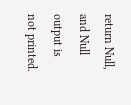return Null, and Null output is not printed.